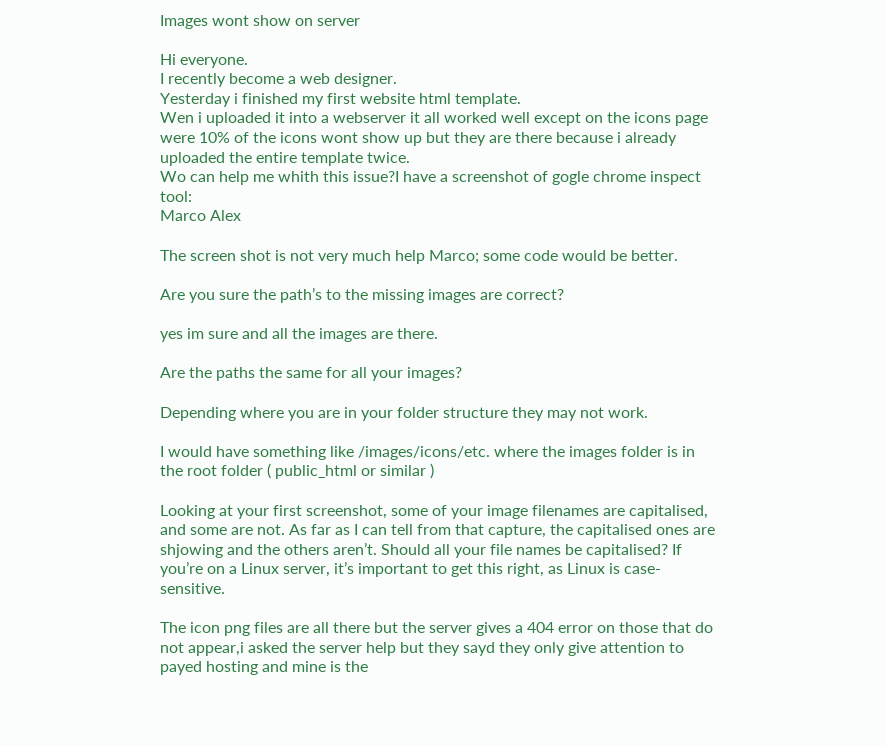Images wont show on server

Hi everyone.
I recently become a web designer.
Yesterday i finished my first website html template.
Wen i uploaded it into a webserver it all worked well except on the icons page were 10% of the icons wont show up but they are there because i already uploaded the entire template twice.
Wo can help me whith this issue?I have a screenshot of gogle chrome inspect tool:
Marco Alex

The screen shot is not very much help Marco; some code would be better.

Are you sure the path’s to the missing images are correct?

yes im sure and all the images are there.

Are the paths the same for all your images?

Depending where you are in your folder structure they may not work.

I would have something like /images/icons/etc. where the images folder is in the root folder ( public_html or similar )

Looking at your first screenshot, some of your image filenames are capitalised, and some are not. As far as I can tell from that capture, the capitalised ones are shjowing and the others aren’t. Should all your file names be capitalised? If you’re on a Linux server, it’s important to get this right, as Linux is case-sensitive.

The icon png files are all there but the server gives a 404 error on those that do not appear,i asked the server help but they sayd they only give attention to payed hosting and mine is the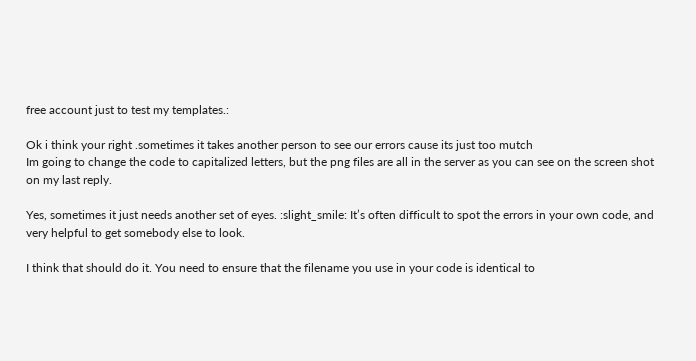free account just to test my templates.:

Ok i think your right .sometimes it takes another person to see our errors cause its just too mutch
Im going to change the code to capitalized letters, but the png files are all in the server as you can see on the screen shot on my last reply.

Yes, sometimes it just needs another set of eyes. :slight_smile: It’s often difficult to spot the errors in your own code, and very helpful to get somebody else to look.

I think that should do it. You need to ensure that the filename you use in your code is identical to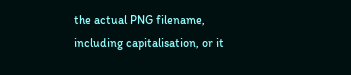the actual PNG filename, including capitalisation, or it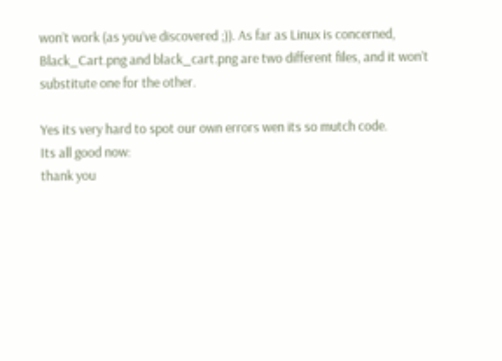won’t work (as you’ve discovered ;)). As far as Linux is concerned, Black_Cart.png and black_cart.png are two different files, and it won’t substitute one for the other.

Yes its very hard to spot our own errors wen its so mutch code.
Its all good now:
thank you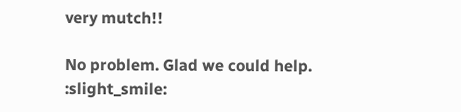very mutch!!

No problem. Glad we could help. :slight_smile: